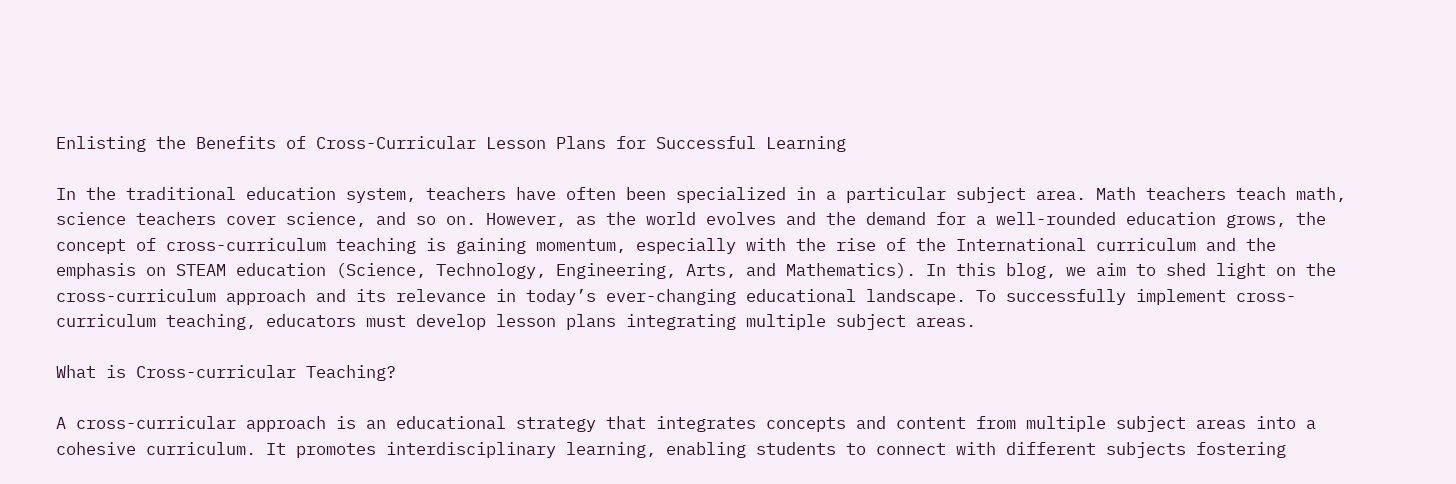Enlisting the Benefits of Cross-Curricular Lesson Plans for Successful Learning

In the traditional education system, teachers have often been specialized in a particular subject area. Math teachers teach math, science teachers cover science, and so on. However, as the world evolves and the demand for a well-rounded education grows, the concept of cross-curriculum teaching is gaining momentum, especially with the rise of the International curriculum and the emphasis on STEAM education (Science, Technology, Engineering, Arts, and Mathematics). In this blog, we aim to shed light on the cross-curriculum approach and its relevance in today’s ever-changing educational landscape. To successfully implement cross-curriculum teaching, educators must develop lesson plans integrating multiple subject areas.

What is Cross-curricular Teaching?

A cross-curricular approach is an educational strategy that integrates concepts and content from multiple subject areas into a cohesive curriculum. It promotes interdisciplinary learning, enabling students to connect with different subjects fostering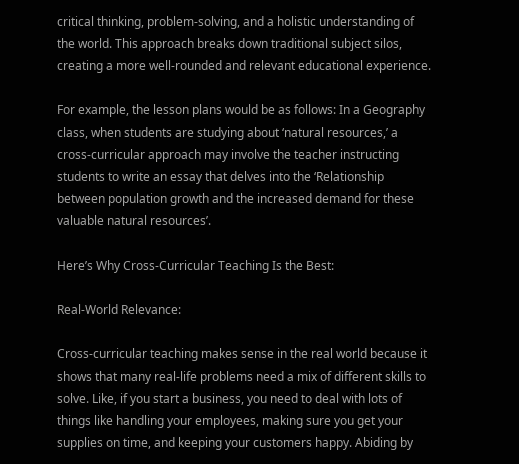critical thinking, problem-solving, and a holistic understanding of the world. This approach breaks down traditional subject silos, creating a more well-rounded and relevant educational experience.

For example, the lesson plans would be as follows: In a Geography class, when students are studying about ‘natural resources,’ a cross-curricular approach may involve the teacher instructing students to write an essay that delves into the ‘Relationship between population growth and the increased demand for these valuable natural resources’.

Here’s Why Cross-Curricular Teaching Is the Best:

Real-World Relevance:

Cross-curricular teaching makes sense in the real world because it shows that many real-life problems need a mix of different skills to solve. Like, if you start a business, you need to deal with lots of things like handling your employees, making sure you get your supplies on time, and keeping your customers happy. Abiding by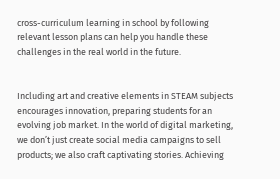cross-curriculum learning in school by following relevant lesson plans can help you handle these challenges in the real world in the future.


Including art and creative elements in STEAM subjects encourages innovation, preparing students for an evolving job market. In the world of digital marketing, we don’t just create social media campaigns to sell products; we also craft captivating stories. Achieving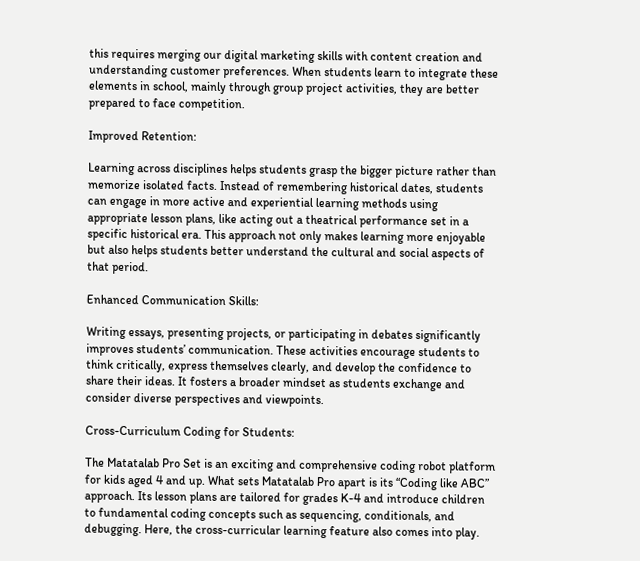this requires merging our digital marketing skills with content creation and understanding customer preferences. When students learn to integrate these elements in school, mainly through group project activities, they are better prepared to face competition.

Improved Retention:

Learning across disciplines helps students grasp the bigger picture rather than memorize isolated facts. Instead of remembering historical dates, students can engage in more active and experiential learning methods using appropriate lesson plans, like acting out a theatrical performance set in a specific historical era. This approach not only makes learning more enjoyable but also helps students better understand the cultural and social aspects of that period.

Enhanced Communication Skills:

Writing essays, presenting projects, or participating in debates significantly improves students’ communication. These activities encourage students to think critically, express themselves clearly, and develop the confidence to share their ideas. It fosters a broader mindset as students exchange and consider diverse perspectives and viewpoints.

Cross-Curriculum Coding for Students:

The Matatalab Pro Set is an exciting and comprehensive coding robot platform for kids aged 4 and up. What sets Matatalab Pro apart is its “Coding like ABC” approach. Its lesson plans are tailored for grades K-4 and introduce children to fundamental coding concepts such as sequencing, conditionals, and debugging. Here, the cross-curricular learning feature also comes into play.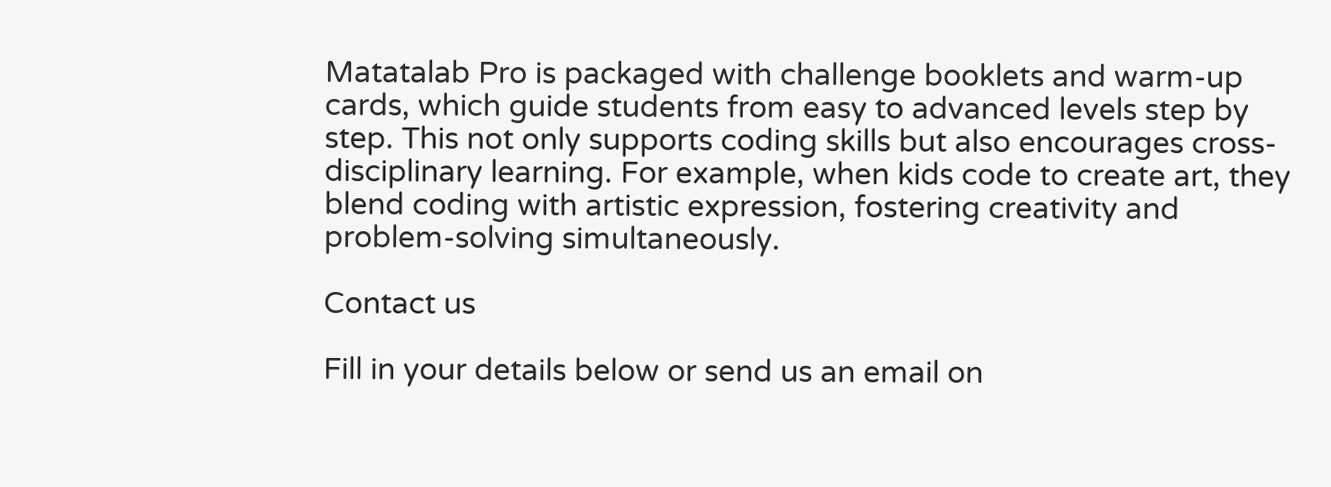Matatalab Pro is packaged with challenge booklets and warm-up cards, which guide students from easy to advanced levels step by step. This not only supports coding skills but also encourages cross-disciplinary learning. For example, when kids code to create art, they blend coding with artistic expression, fostering creativity and problem-solving simultaneously.

Contact us

Fill in your details below or send us an email on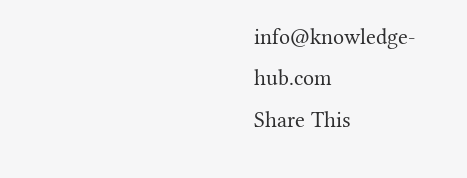info@knowledge-hub.com
Share This